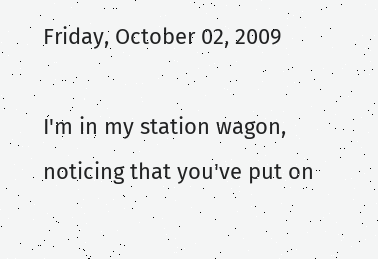Friday, October 02, 2009

I'm in my station wagon, noticing that you've put on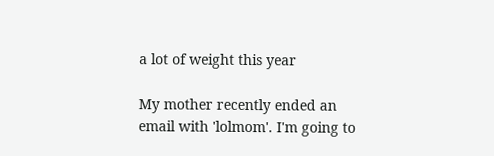a lot of weight this year

My mother recently ended an email with 'lolmom'. I'm going to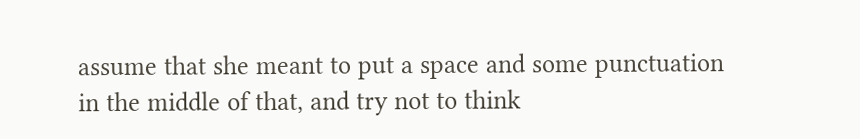assume that she meant to put a space and some punctuation in the middle of that, and try not to think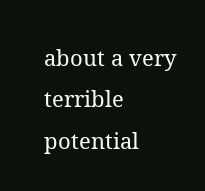about a very terrible potential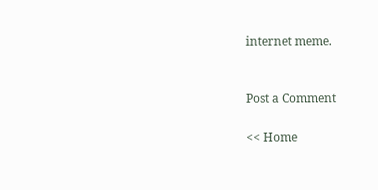internet meme.


Post a Comment

<< Home